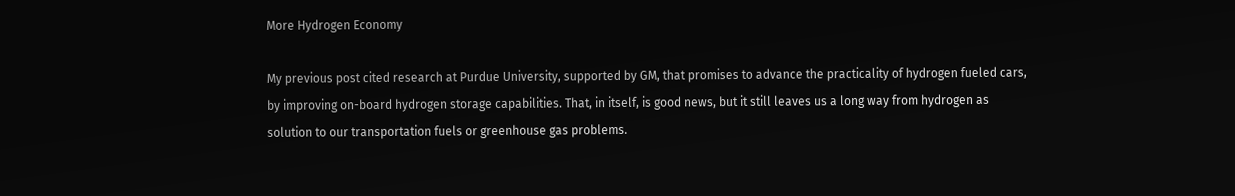More Hydrogen Economy

My previous post cited research at Purdue University, supported by GM, that promises to advance the practicality of hydrogen fueled cars, by improving on-board hydrogen storage capabilities. That, in itself, is good news, but it still leaves us a long way from hydrogen as solution to our transportation fuels or greenhouse gas problems.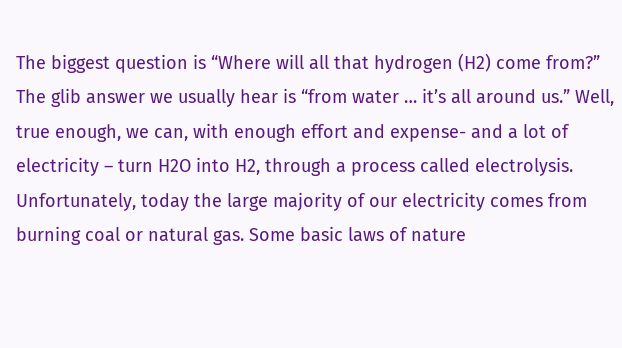The biggest question is “Where will all that hydrogen (H2) come from?” The glib answer we usually hear is “from water … it’s all around us.” Well, true enough, we can, with enough effort and expense- and a lot of electricity – turn H2O into H2, through a process called electrolysis. Unfortunately, today the large majority of our electricity comes from burning coal or natural gas. Some basic laws of nature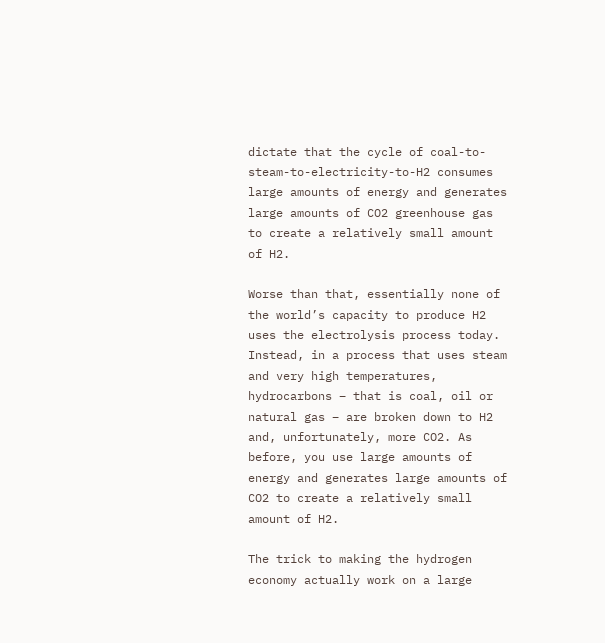dictate that the cycle of coal-to-steam-to-electricity-to-H2 consumes large amounts of energy and generates large amounts of CO2 greenhouse gas to create a relatively small amount of H2.

Worse than that, essentially none of the world’s capacity to produce H2 uses the electrolysis process today. Instead, in a process that uses steam and very high temperatures, hydrocarbons – that is coal, oil or natural gas – are broken down to H2 and, unfortunately, more CO2. As before, you use large amounts of energy and generates large amounts of CO2 to create a relatively small amount of H2.

The trick to making the hydrogen economy actually work on a large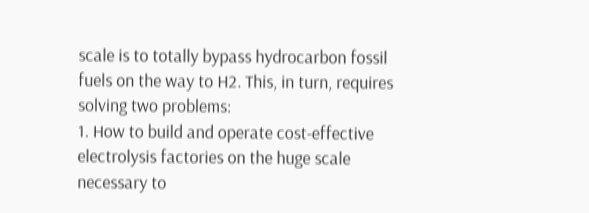scale is to totally bypass hydrocarbon fossil fuels on the way to H2. This, in turn, requires solving two problems:
1. How to build and operate cost-effective electrolysis factories on the huge scale necessary to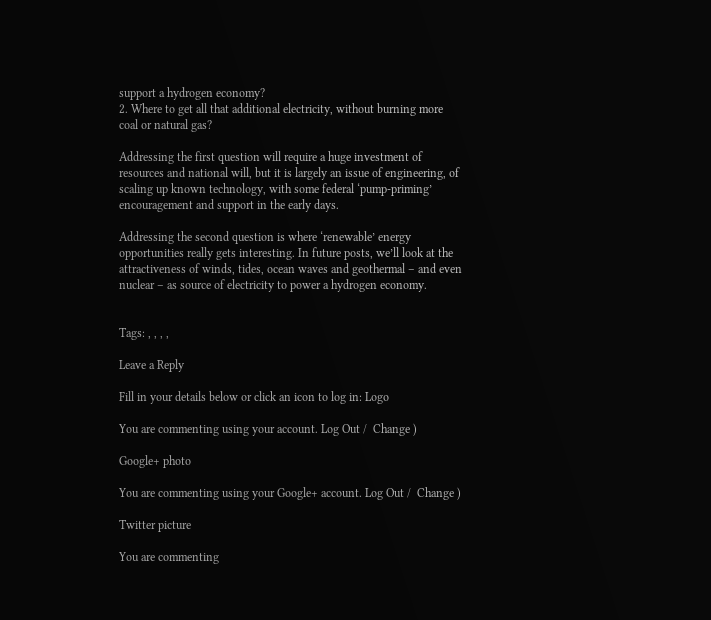support a hydrogen economy?
2. Where to get all that additional electricity, without burning more coal or natural gas?

Addressing the first question will require a huge investment of resources and national will, but it is largely an issue of engineering, of scaling up known technology, with some federal ‘pump-priming’ encouragement and support in the early days.

Addressing the second question is where ‘renewable’ energy opportunities really gets interesting. In future posts, we’ll look at the attractiveness of winds, tides, ocean waves and geothermal – and even nuclear – as source of electricity to power a hydrogen economy.


Tags: , , , ,

Leave a Reply

Fill in your details below or click an icon to log in: Logo

You are commenting using your account. Log Out /  Change )

Google+ photo

You are commenting using your Google+ account. Log Out /  Change )

Twitter picture

You are commenting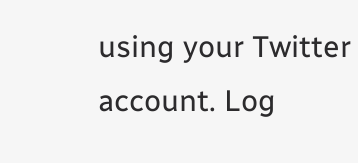using your Twitter account. Log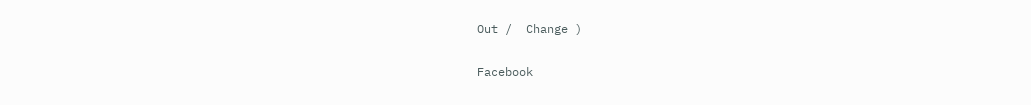Out /  Change )

Facebook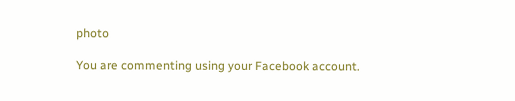photo

You are commenting using your Facebook account.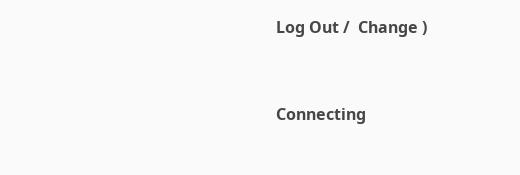Log Out /  Change )


Connecting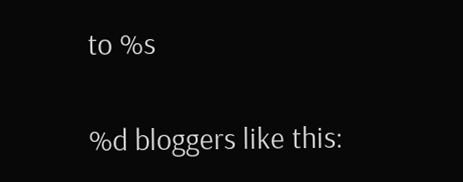to %s

%d bloggers like this: